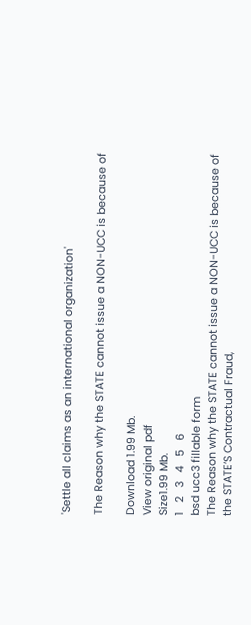'Settle all claims as an international organization'

The Reason why the STATE cannot issue a NON-UCC is because of

Download 1.99 Mb.
View original pdf
Size1.99 Mb.
1   2   3   4   5   6
bsd ucc3 fillable form
The Reason why the STATE cannot issue a NON-UCC is because of
the STATE’S Contractual Fraud,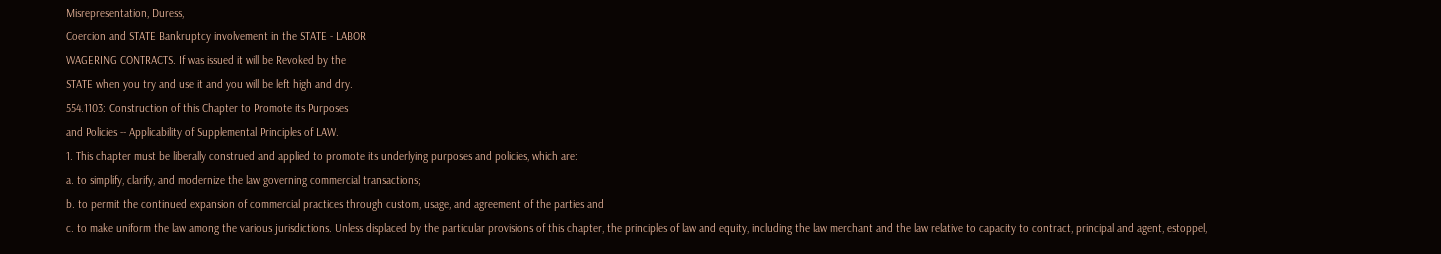Misrepresentation, Duress,
Coercion and STATE Bankruptcy involvement in the STATE - LABOR
WAGERING CONTRACTS. If was issued it will be Revoked by the
STATE when you try and use it and you will be left high and dry.
554.1103: Construction of this Chapter to Promote its Purposes
and Policies -- Applicability of Supplemental Principles of LAW.
1. This chapter must be liberally construed and applied to promote its underlying purposes and policies, which are:
a. to simplify, clarify, and modernize the law governing commercial transactions;
b. to permit the continued expansion of commercial practices through custom, usage, and agreement of the parties and
c. to make uniform the law among the various jurisdictions. Unless displaced by the particular provisions of this chapter, the principles of law and equity, including the law merchant and the law relative to capacity to contract, principal and agent, estoppel,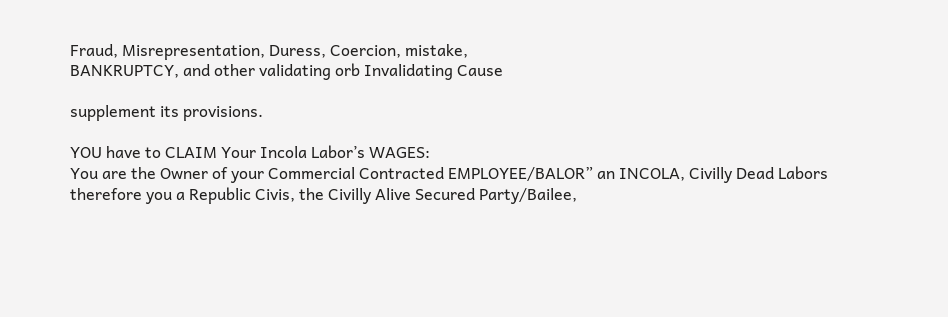Fraud, Misrepresentation, Duress, Coercion, mistake,
BANKRUPTCY, and other validating orb Invalidating Cause

supplement its provisions.

YOU have to CLAIM Your Incola Labor’s WAGES:
You are the Owner of your Commercial Contracted EMPLOYEE/BALOR” an INCOLA, Civilly Dead Labors therefore you a Republic Civis, the Civilly Alive Secured Party/Bailee,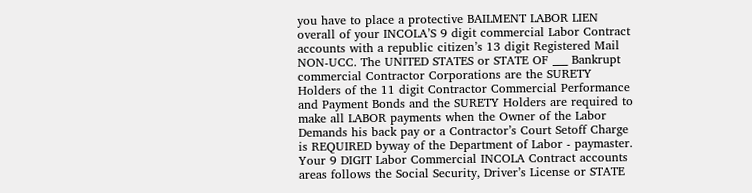you have to place a protective BAILMENT LABOR LIEN overall of your INCOLA’S 9 digit commercial Labor Contract accounts with a republic citizen’s 13 digit Registered Mail
NON-UCC. The UNITED STATES or STATE OF ___ Bankrupt commercial Contractor Corporations are the SURETY Holders of the 11 digit Contractor Commercial Performance and Payment Bonds and the SURETY Holders are required to make all LABOR payments when the Owner of the Labor Demands his back pay or a Contractor’s Court Setoff Charge is REQUIRED byway of the Department of Labor - paymaster.
Your 9 DIGIT Labor Commercial INCOLA Contract accounts areas follows the Social Security, Driver’s License or STATE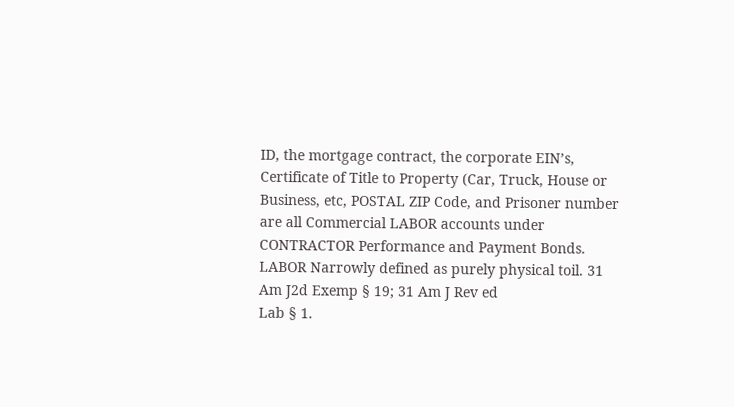ID, the mortgage contract, the corporate EIN’s, Certificate of Title to Property (Car, Truck, House or Business, etc, POSTAL ZIP Code, and Prisoner number are all Commercial LABOR accounts under CONTRACTOR Performance and Payment Bonds. LABOR Narrowly defined as purely physical toil. 31 Am J2d Exemp § 19; 31 Am J Rev ed
Lab § 1.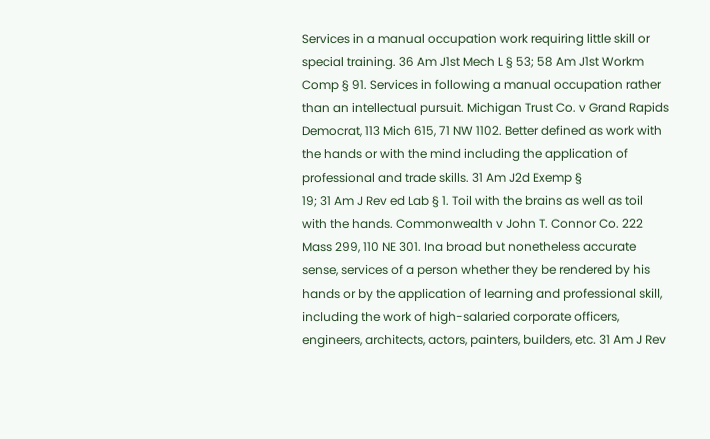Services in a manual occupation work requiring little skill or special training. 36 Am J1st Mech L § 53; 58 Am J1st Workm Comp § 91. Services in following a manual occupation rather than an intellectual pursuit. Michigan Trust Co. v Grand Rapids Democrat, 113 Mich 615, 71 NW 1102. Better defined as work with the hands or with the mind including the application of professional and trade skills. 31 Am J2d Exemp §
19; 31 Am J Rev ed Lab § 1. Toil with the brains as well as toil with the hands. Commonwealth v John T. Connor Co. 222 Mass 299, 110 NE 301. Ina broad but nonetheless accurate sense, services of a person whether they be rendered by his hands or by the application of learning and professional skill, including the work of high-salaried corporate officers, engineers, architects, actors, painters, builders, etc. 31 Am J Rev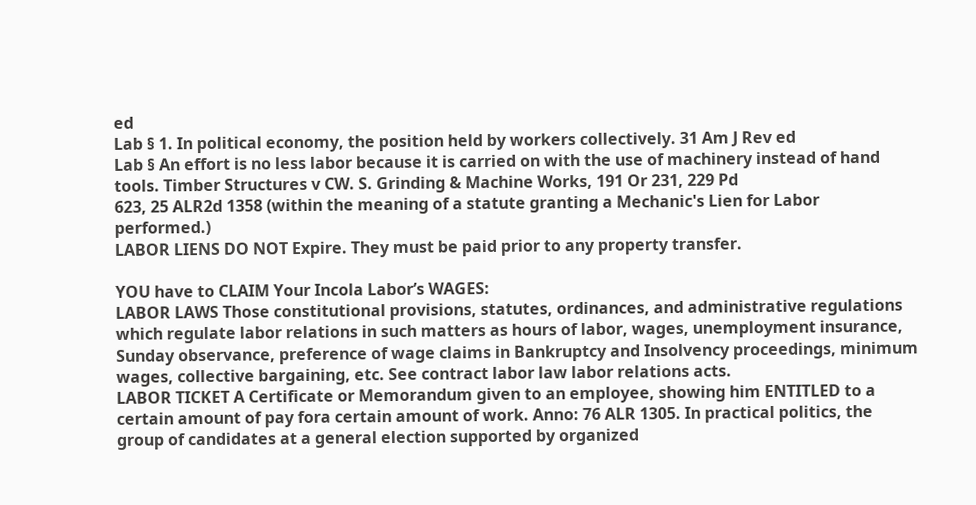ed
Lab § 1. In political economy, the position held by workers collectively. 31 Am J Rev ed
Lab § An effort is no less labor because it is carried on with the use of machinery instead of hand tools. Timber Structures v CW. S. Grinding & Machine Works, 191 Or 231, 229 Pd
623, 25 ALR2d 1358 (within the meaning of a statute granting a Mechanic's Lien for Labor performed.)
LABOR LIENS DO NOT Expire. They must be paid prior to any property transfer.

YOU have to CLAIM Your Incola Labor’s WAGES:
LABOR LAWS Those constitutional provisions, statutes, ordinances, and administrative regulations which regulate labor relations in such matters as hours of labor, wages, unemployment insurance, Sunday observance, preference of wage claims in Bankruptcy and Insolvency proceedings, minimum wages, collective bargaining, etc. See contract labor law labor relations acts.
LABOR TICKET A Certificate or Memorandum given to an employee, showing him ENTITLED to a certain amount of pay fora certain amount of work. Anno: 76 ALR 1305. In practical politics, the group of candidates at a general election supported by organized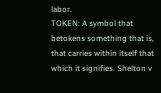labor.
TOKEN: A symbol that betokens something that is, that carries within itself that which it signifies. Shelton v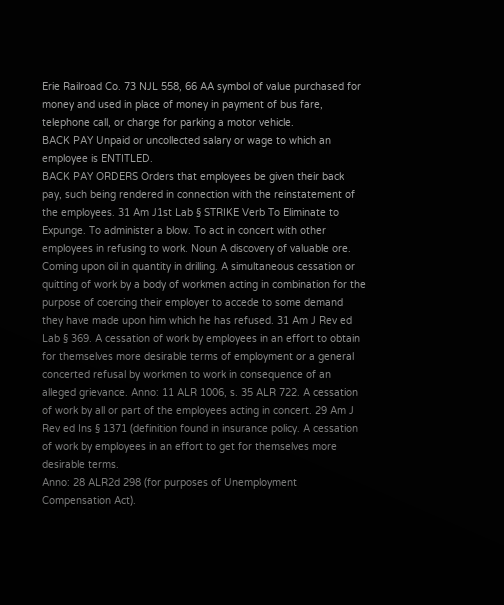Erie Railroad Co. 73 NJL 558, 66 AA symbol of value purchased for money and used in place of money in payment of bus fare, telephone call, or charge for parking a motor vehicle.
BACK PAY Unpaid or uncollected salary or wage to which an employee is ENTITLED.
BACK PAY ORDERS Orders that employees be given their back pay, such being rendered in connection with the reinstatement of the employees. 31 Am J1st Lab § STRIKE Verb To Eliminate to Expunge. To administer a blow. To act in concert with other employees in refusing to work. Noun A discovery of valuable ore. Coming upon oil in quantity in drilling. A simultaneous cessation or quitting of work by a body of workmen acting in combination for the purpose of coercing their employer to accede to some demand they have made upon him which he has refused. 31 Am J Rev ed Lab § 369. A cessation of work by employees in an effort to obtain for themselves more desirable terms of employment or a general concerted refusal by workmen to work in consequence of an alleged grievance. Anno: 11 ALR 1006, s. 35 ALR 722. A cessation of work by all or part of the employees acting in concert. 29 Am J Rev ed Ins § 1371 (definition found in insurance policy. A cessation of work by employees in an effort to get for themselves more desirable terms.
Anno: 28 ALR2d 298 (for purposes of Unemployment Compensation Act).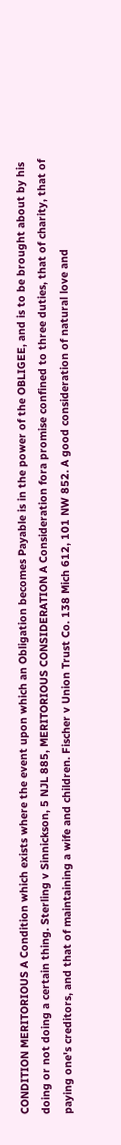CONDITION MERITORIOUS A Condition which exists where the event upon which an Obligation becomes Payable is in the power of the OBLIGEE, and is to be brought about by his doing or not doing a certain thing. Sterling v Sinnickson, 5 NJL 885, MERITORIOUS CONSIDERATION A Consideration fora promise confined to three duties, that of charity, that of paying one's creditors, and that of maintaining a wife and children. Fischer v Union Trust Co. 138 Mich 612, 101 NW 852. A good consideration of natural love and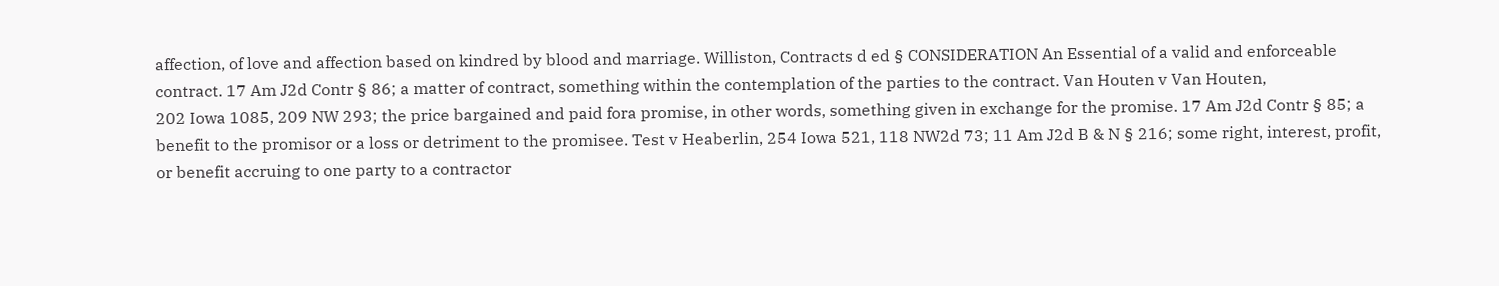affection, of love and affection based on kindred by blood and marriage. Williston, Contracts d ed § CONSIDERATION An Essential of a valid and enforceable contract. 17 Am J2d Contr § 86; a matter of contract, something within the contemplation of the parties to the contract. Van Houten v Van Houten,
202 Iowa 1085, 209 NW 293; the price bargained and paid fora promise, in other words, something given in exchange for the promise. 17 Am J2d Contr § 85; a benefit to the promisor or a loss or detriment to the promisee. Test v Heaberlin, 254 Iowa 521, 118 NW2d 73; 11 Am J2d B & N § 216; some right, interest, profit, or benefit accruing to one party to a contractor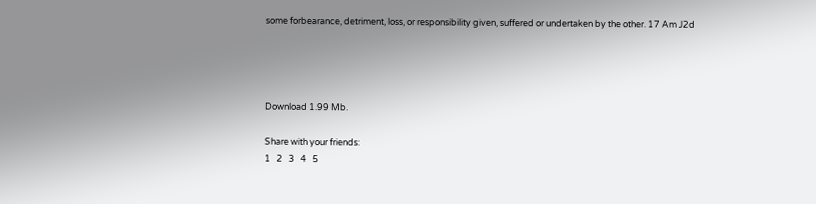some forbearance, detriment, loss, or responsibility given, suffered or undertaken by the other. 17 Am J2d




Download 1.99 Mb.

Share with your friends:
1   2   3   4   5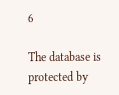6

The database is protected by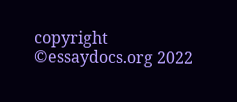copyright ©essaydocs.org 2022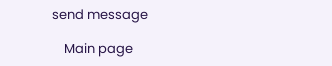send message

    Main page